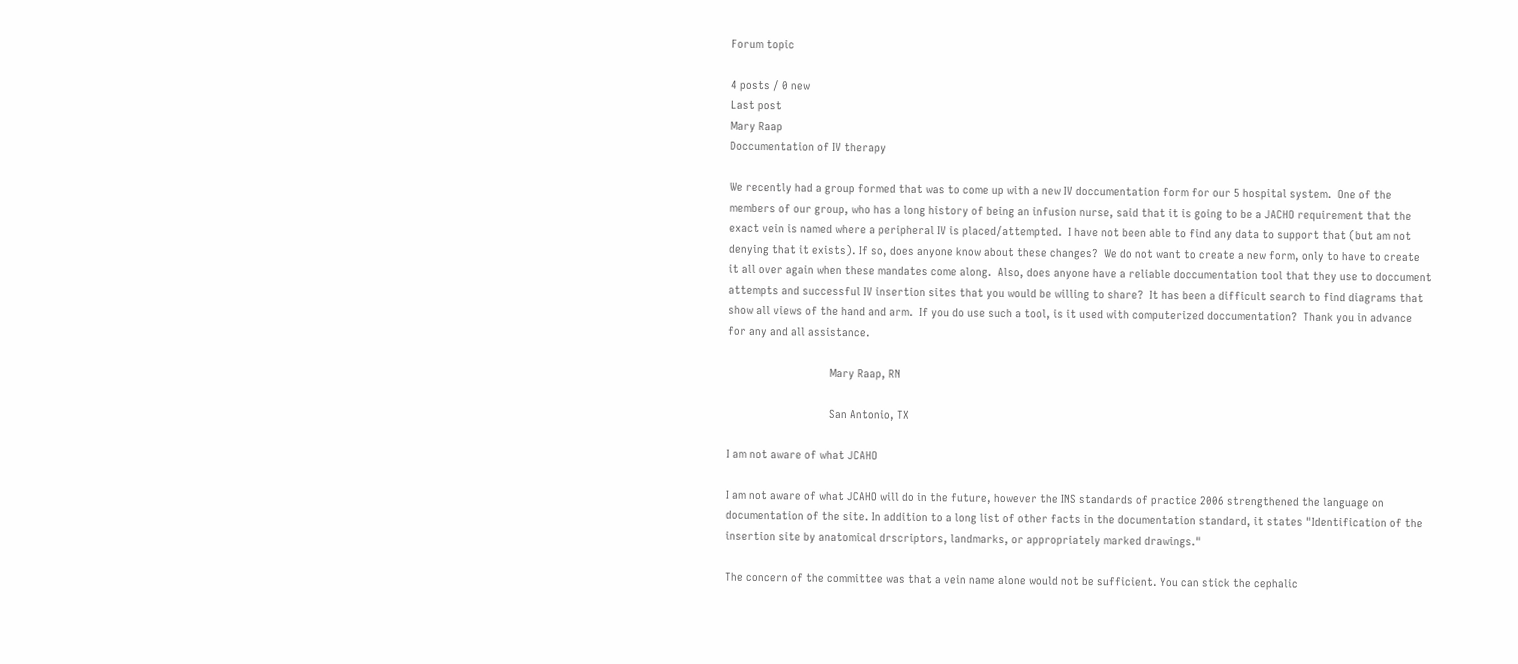Forum topic

4 posts / 0 new
Last post
Mary Raap
Doccumentation of IV therapy

We recently had a group formed that was to come up with a new IV doccumentation form for our 5 hospital system.  One of the members of our group, who has a long history of being an infusion nurse, said that it is going to be a JACHO requirement that the exact vein is named where a peripheral IV is placed/attempted.  I have not been able to find any data to support that (but am not denying that it exists). If so, does anyone know about these changes?  We do not want to create a new form, only to have to create it all over again when these mandates come along.  Also, does anyone have a reliable doccumentation tool that they use to doccument attempts and successful IV insertion sites that you would be willing to share?  It has been a difficult search to find diagrams that show all views of the hand and arm.  If you do use such a tool, is it used with computerized doccumentation?  Thank you in advance for any and all assistance.

                                  Mary Raap, RN

                                  San Antonio, TX

I am not aware of what JCAHO

I am not aware of what JCAHO will do in the future, however the INS standards of practice 2006 strengthened the language on documentation of the site. In addition to a long list of other facts in the documentation standard, it states "Identification of the insertion site by anatomical drscriptors, landmarks, or appropriately marked drawings."

The concern of the committee was that a vein name alone would not be sufficient. You can stick the cephalic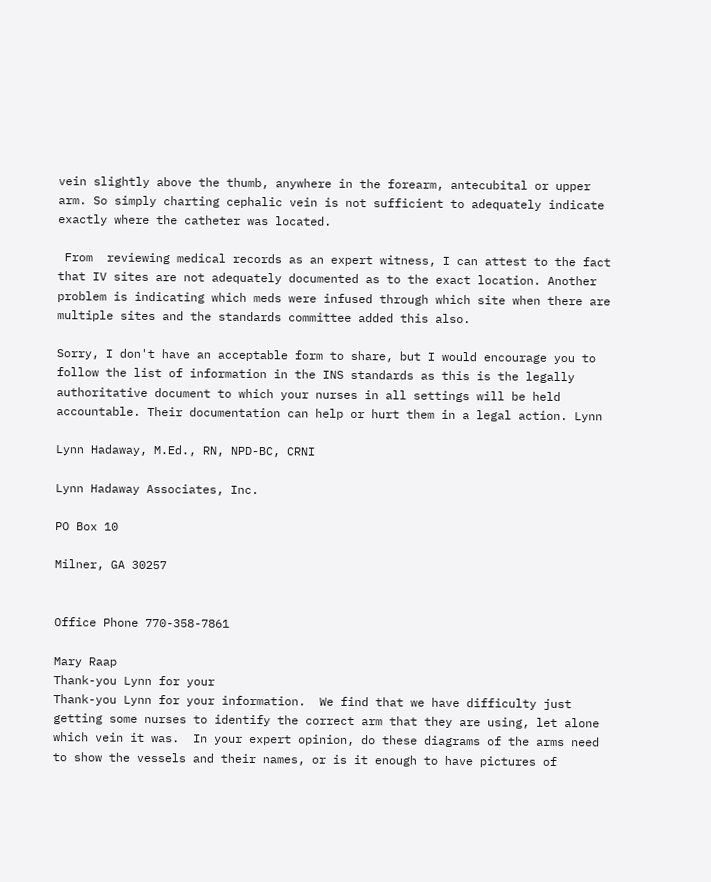vein slightly above the thumb, anywhere in the forearm, antecubital or upper arm. So simply charting cephalic vein is not sufficient to adequately indicate exactly where the catheter was located.

 From  reviewing medical records as an expert witness, I can attest to the fact that IV sites are not adequately documented as to the exact location. Another problem is indicating which meds were infused through which site when there are multiple sites and the standards committee added this also.

Sorry, I don't have an acceptable form to share, but I would encourage you to follow the list of information in the INS standards as this is the legally authoritative document to which your nurses in all settings will be held accountable. Their documentation can help or hurt them in a legal action. Lynn

Lynn Hadaway, M.Ed., RN, NPD-BC, CRNI

Lynn Hadaway Associates, Inc.

PO Box 10

Milner, GA 30257


Office Phone 770-358-7861

Mary Raap
Thank-you Lynn for your
Thank-you Lynn for your information.  We find that we have difficulty just getting some nurses to identify the correct arm that they are using, let alone which vein it was.  In your expert opinion, do these diagrams of the arms need to show the vessels and their names, or is it enough to have pictures of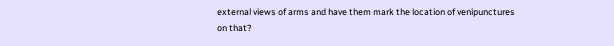external views of arms and have them mark the location of venipunctures on that?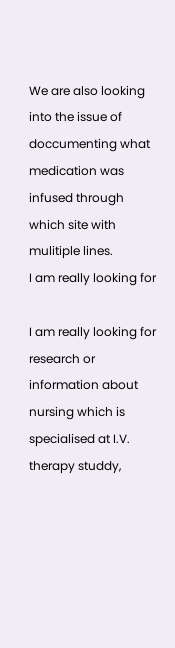We are also looking into the issue of doccumenting what medication was infused through which site with mulitiple lines.
I am really looking for

I am really looking for research or information about nursing which is specialised at I.V. therapy studdy,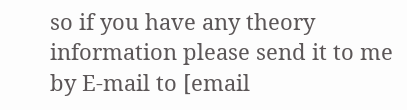so if you have any theory information please send it to me by E-mail to [email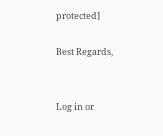protected]

Best Regards,


Log in or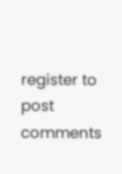register to post comments